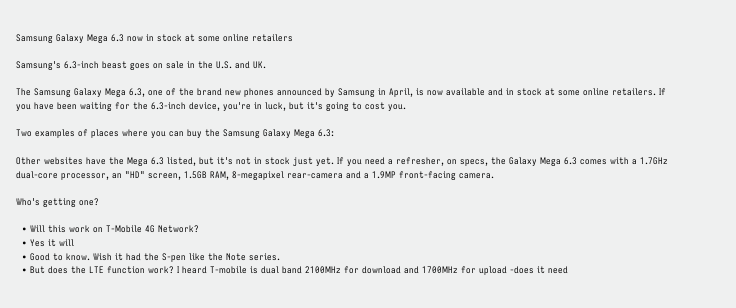Samsung Galaxy Mega 6.3 now in stock at some online retailers

Samsung's 6.3-inch beast goes on sale in the U.S. and UK.

The Samsung Galaxy Mega 6.3, one of the brand new phones announced by Samsung in April, is now available and in stock at some online retailers. If you have been waiting for the 6.3-inch device, you're in luck, but it's going to cost you.

Two examples of places where you can buy the Samsung Galaxy Mega 6.3:

Other websites have the Mega 6.3 listed, but it's not in stock just yet. If you need a refresher, on specs, the Galaxy Mega 6.3 comes with a 1.7GHz dual-core processor, an "HD" screen, 1.5GB RAM, 8-megapixel rear-camera and a 1.9MP front-facing camera.

Who's getting one?

  • Will this work on T-Mobile 4G Network?
  • Yes it will
  • Good to know. Wish it had the S-pen like the Note series.
  • But does the LTE function work? I heard T-mobile is dual band 2100MHz for download and 1700MHz for upload -does it need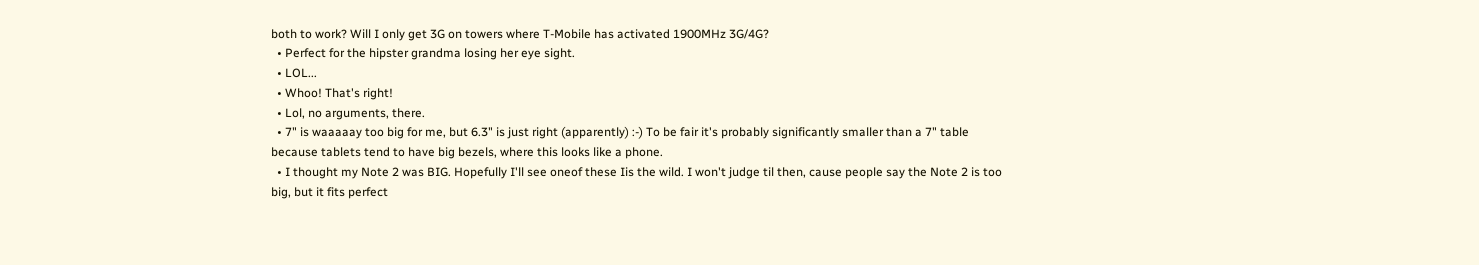both to work? Will I only get 3G on towers where T-Mobile has activated 1900MHz 3G/4G?
  • Perfect for the hipster grandma losing her eye sight.
  • LOL...
  • Whoo! That's right!
  • Lol, no arguments, there.
  • 7" is waaaaay too big for me, but 6.3" is just right (apparently) :-) To be fair it's probably significantly smaller than a 7" table because tablets tend to have big bezels, where this looks like a phone.
  • I thought my Note 2 was BIG. Hopefully I'll see oneof these Iis the wild. I won't judge til then, cause people say the Note 2 is too big, but it fits perfect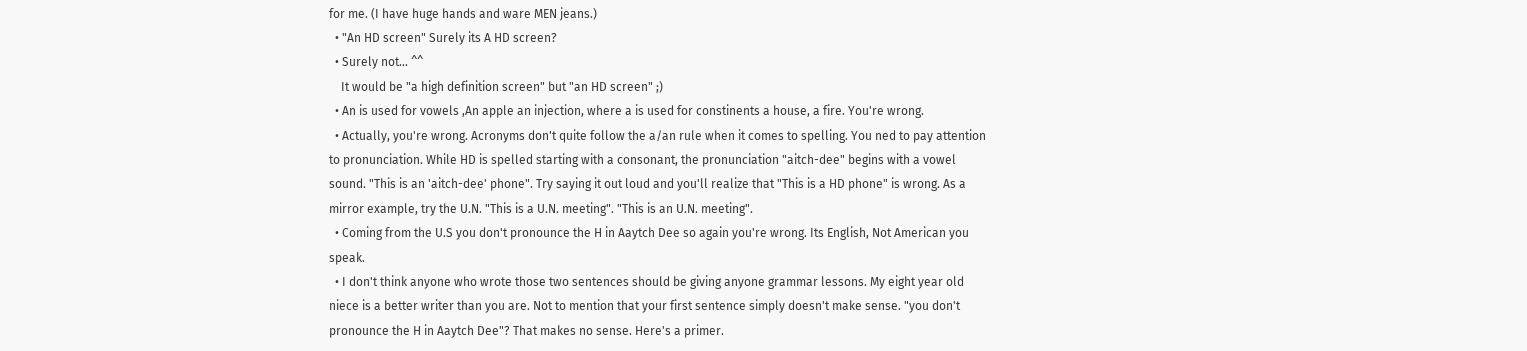for me. (I have huge hands and ware MEN jeans.)
  • "An HD screen" Surely its A HD screen?
  • Surely not... ^^
    It would be "a high definition screen" but "an HD screen" ;)
  • An is used for vowels ,An apple an injection, where a is used for constinents a house, a fire. You're wrong.
  • Actually, you're wrong. Acronyms don't quite follow the a/an rule when it comes to spelling. You ned to pay attention to pronunciation. While HD is spelled starting with a consonant, the pronunciation "aitch-dee" begins with a vowel sound. "This is an 'aitch-dee' phone". Try saying it out loud and you'll realize that "This is a HD phone" is wrong. As a mirror example, try the U.N. "This is a U.N. meeting". "This is an U.N. meeting".
  • Coming from the U.S you don't pronounce the H in Aaytch Dee so again you're wrong. Its English, Not American you speak.
  • I don't think anyone who wrote those two sentences should be giving anyone grammar lessons. My eight year old niece is a better writer than you are. Not to mention that your first sentence simply doesn't make sense. "you don't pronounce the H in Aaytch Dee"? That makes no sense. Here's a primer.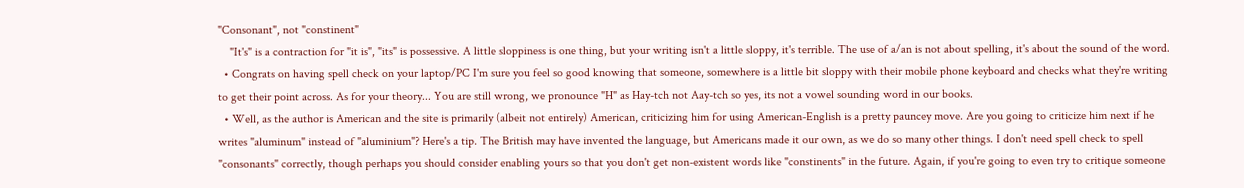"Consonant", not "constinent"
    "It's" is a contraction for "it is", "its" is possessive. A little sloppiness is one thing, but your writing isn't a little sloppy, it's terrible. The use of a/an is not about spelling, it's about the sound of the word.
  • Congrats on having spell check on your laptop/PC I'm sure you feel so good knowing that someone, somewhere is a little bit sloppy with their mobile phone keyboard and checks what they're writing to get their point across. As for your theory... You are still wrong, we pronounce "H" as Hay-tch not Aay-tch so yes, its not a vowel sounding word in our books.
  • Well, as the author is American and the site is primarily (albeit not entirely) American, criticizing him for using American-English is a pretty pauncey move. Are you going to criticize him next if he writes "aluminum" instead of "aluminium"? Here's a tip. The British may have invented the language, but Americans made it our own, as we do so many other things. I don't need spell check to spell "consonants" correctly, though perhaps you should consider enabling yours so that you don't get non-existent words like "constinents" in the future. Again, if you're going to even try to critique someone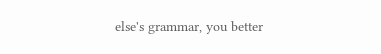else's grammar, you better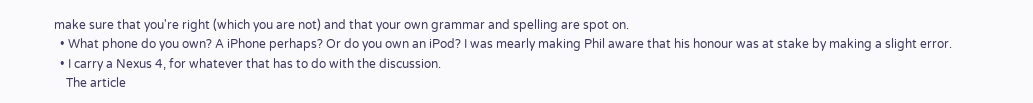make sure that you're right (which you are not) and that your own grammar and spelling are spot on.
  • What phone do you own? A iPhone perhaps? Or do you own an iPod? I was mearly making Phil aware that his honour was at stake by making a slight error.
  • I carry a Nexus 4, for whatever that has to do with the discussion.
    The article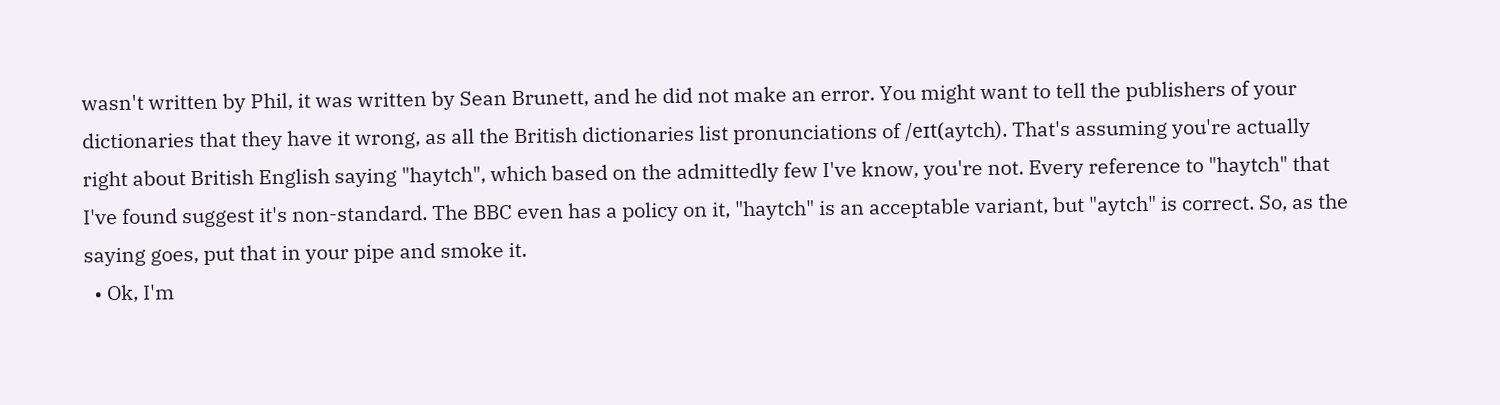wasn't written by Phil, it was written by Sean Brunett, and he did not make an error. You might want to tell the publishers of your dictionaries that they have it wrong, as all the British dictionaries list pronunciations of /eɪt(aytch). That's assuming you're actually right about British English saying "haytch", which based on the admittedly few I've know, you're not. Every reference to "haytch" that I've found suggest it's non-standard. The BBC even has a policy on it, "haytch" is an acceptable variant, but "aytch" is correct. So, as the saying goes, put that in your pipe and smoke it.
  • Ok, I'm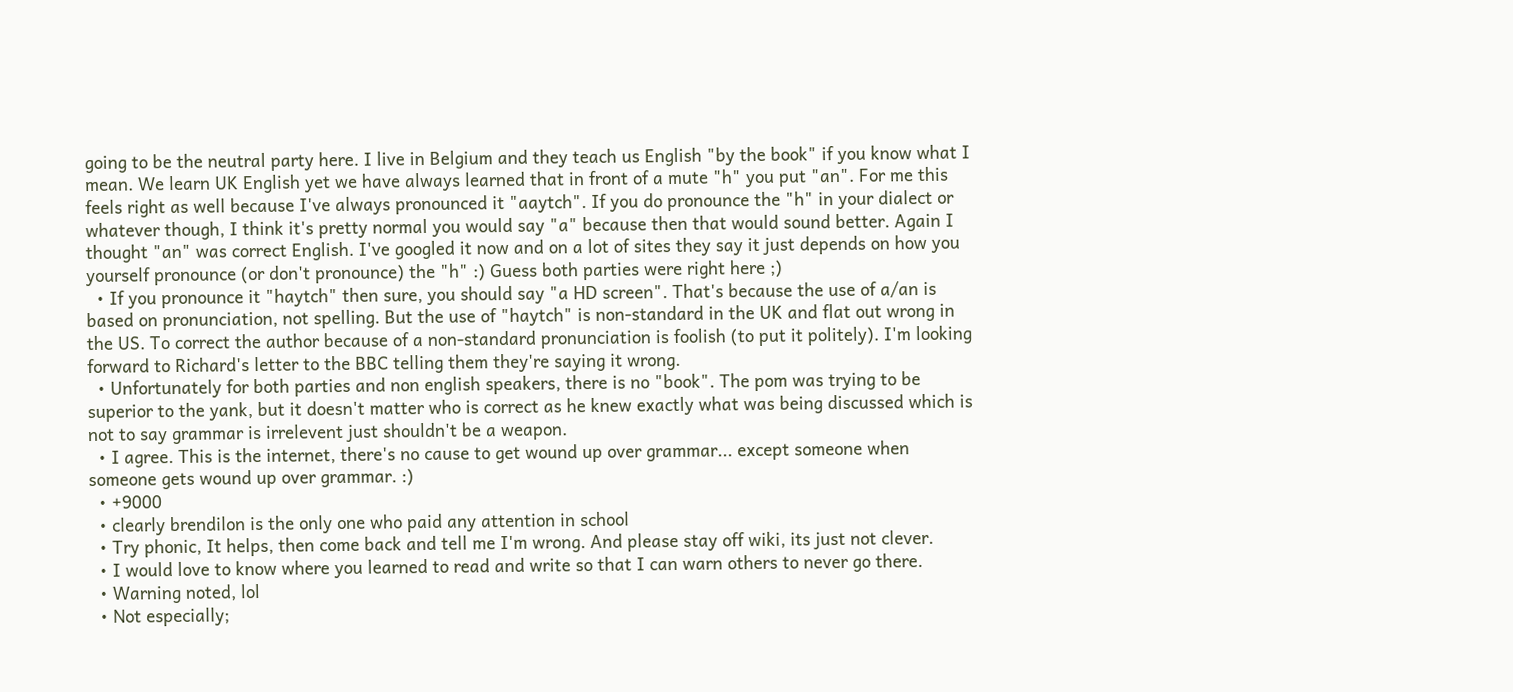going to be the neutral party here. I live in Belgium and they teach us English "by the book" if you know what I mean. We learn UK English yet we have always learned that in front of a mute "h" you put "an". For me this feels right as well because I've always pronounced it "aaytch". If you do pronounce the "h" in your dialect or whatever though, I think it's pretty normal you would say "a" because then that would sound better. Again I thought "an" was correct English. I've googled it now and on a lot of sites they say it just depends on how you yourself pronounce (or don't pronounce) the "h" :) Guess both parties were right here ;)
  • If you pronounce it "haytch" then sure, you should say "a HD screen". That's because the use of a/an is based on pronunciation, not spelling. But the use of "haytch" is non-standard in the UK and flat out wrong in the US. To correct the author because of a non-standard pronunciation is foolish (to put it politely). I'm looking forward to Richard's letter to the BBC telling them they're saying it wrong.
  • Unfortunately for both parties and non english speakers, there is no "book". The pom was trying to be superior to the yank, but it doesn't matter who is correct as he knew exactly what was being discussed which is not to say grammar is irrelevent just shouldn't be a weapon.
  • I agree. This is the internet, there's no cause to get wound up over grammar... except someone when someone gets wound up over grammar. :)
  • +9000
  • clearly brendilon is the only one who paid any attention in school
  • Try phonic, It helps, then come back and tell me I'm wrong. And please stay off wiki, its just not clever.
  • I would love to know where you learned to read and write so that I can warn others to never go there.
  • Warning noted, lol
  • Not especially;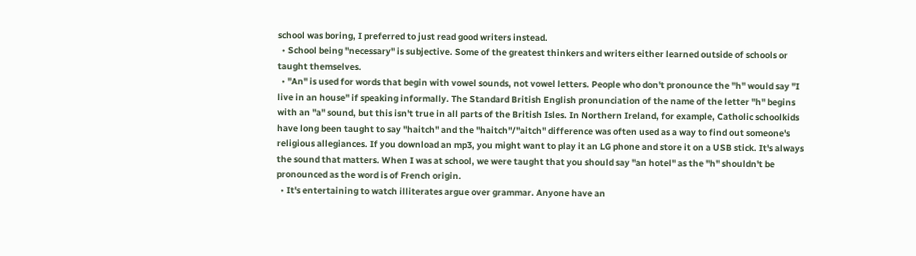school was boring, I preferred to just read good writers instead.
  • School being "necessary" is subjective. Some of the greatest thinkers and writers either learned outside of schools or taught themselves.
  • "An" is used for words that begin with vowel sounds, not vowel letters. People who don't pronounce the "h" would say "I live in an house" if speaking informally. The Standard British English pronunciation of the name of the letter "h" begins with an "a" sound, but this isn't true in all parts of the British Isles. In Northern Ireland, for example, Catholic schoolkids have long been taught to say "haitch" and the "haitch"/"aitch" difference was often used as a way to find out someone's religious allegiances. If you download an mp3, you might want to play it an LG phone and store it on a USB stick. It's always the sound that matters. When I was at school, we were taught that you should say "an hotel" as the "h" shouldn't be pronounced as the word is of French origin.
  • It's entertaining to watch illiterates argue over grammar. Anyone have an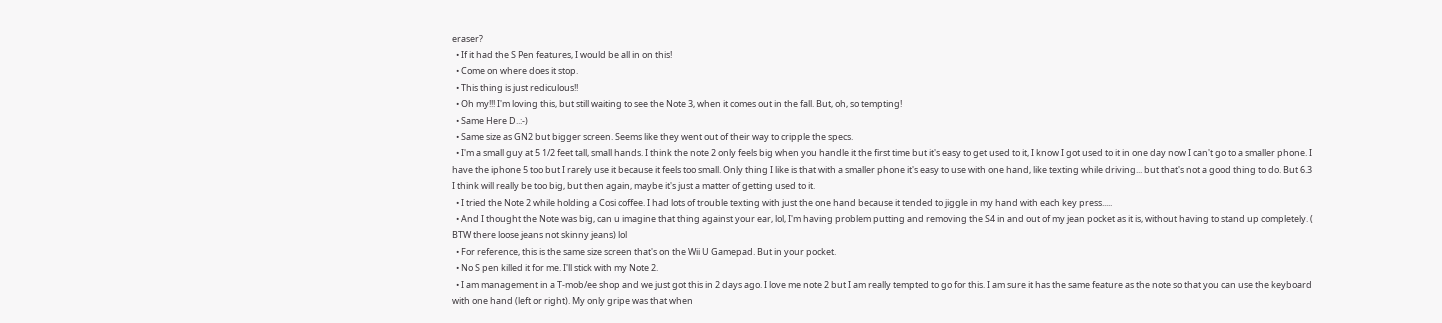eraser?
  • If it had the S Pen features, I would be all in on this!
  • Come on where does it stop.
  • This thing is just rediculous!!
  • Oh my!!! I'm loving this, but still waiting to see the Note 3, when it comes out in the fall. But, oh, so tempting!
  • Same Here D..:-)
  • Same size as GN2 but bigger screen. Seems like they went out of their way to cripple the specs.
  • I'm a small guy at 5 1/2 feet tall, small hands. I think the note 2 only feels big when you handle it the first time but it's easy to get used to it, I know I got used to it in one day now I can't go to a smaller phone. I have the iphone 5 too but I rarely use it because it feels too small. Only thing I like is that with a smaller phone it's easy to use with one hand, like texting while driving... but that's not a good thing to do. But 6.3 I think will really be too big, but then again, maybe it's just a matter of getting used to it.
  • I tried the Note 2 while holding a Cosi coffee. I had lots of trouble texting with just the one hand because it tended to jiggle in my hand with each key press.....
  • And I thought the Note was big, can u imagine that thing against your ear, lol, I'm having problem putting and removing the S4 in and out of my jean pocket as it is, without having to stand up completely. ( BTW there loose jeans not skinny jeans) lol
  • For reference, this is the same size screen that's on the Wii U Gamepad. But in your pocket.
  • No S pen killed it for me. I'll stick with my Note 2.
  • I am management in a T-mob/ee shop and we just got this in 2 days ago. I love me note 2 but I am really tempted to go for this. I am sure it has the same feature as the note so that you can use the keyboard with one hand (left or right). My only gripe was that when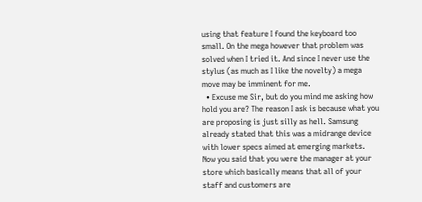using that feature I found the keyboard too small. On the mega however that problem was solved when I tried it. And since I never use the stylus (as much as I like the novelty) a mega move may be imminent for me.
  • Excuse me Sir, but do you mind me asking how hold you are? The reason I ask is because what you are proposing is just silly as hell. Samsung already stated that this was a midrange device with lower specs aimed at emerging markets. Now you said that you were the manager at your store which basically means that all of your staff and customers are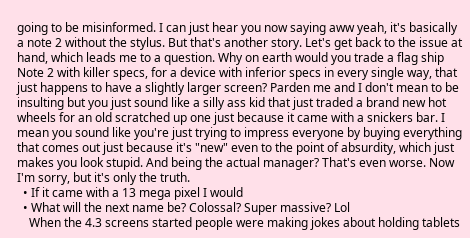going to be misinformed. I can just hear you now saying aww yeah, it's basically a note 2 without the stylus. But that's another story. Let's get back to the issue at hand, which leads me to a question. Why on earth would you trade a flag ship Note 2 with killer specs, for a device with inferior specs in every single way, that just happens to have a slightly larger screen? Parden me and I don't mean to be insulting but you just sound like a silly ass kid that just traded a brand new hot wheels for an old scratched up one just because it came with a snickers bar. I mean you sound like you're just trying to impress everyone by buying everything that comes out just because it's "new" even to the point of absurdity, which just makes you look stupid. And being the actual manager? That's even worse. Now I'm sorry, but it's only the truth.
  • If it came with a 13 mega pixel I would
  • What will the next name be? Colossal? Super massive? Lol
    When the 4.3 screens started people were making jokes about holding tablets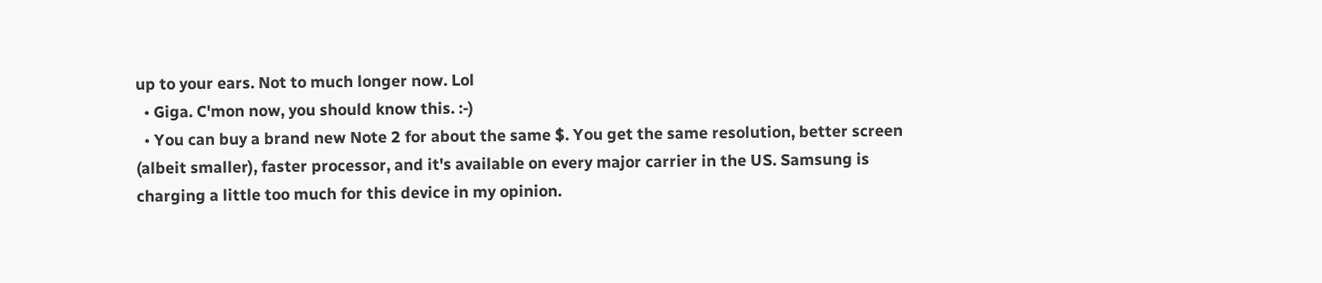up to your ears. Not to much longer now. Lol
  • Giga. C'mon now, you should know this. :-)
  • You can buy a brand new Note 2 for about the same $. You get the same resolution, better screen (albeit smaller), faster processor, and it's available on every major carrier in the US. Samsung is charging a little too much for this device in my opinion.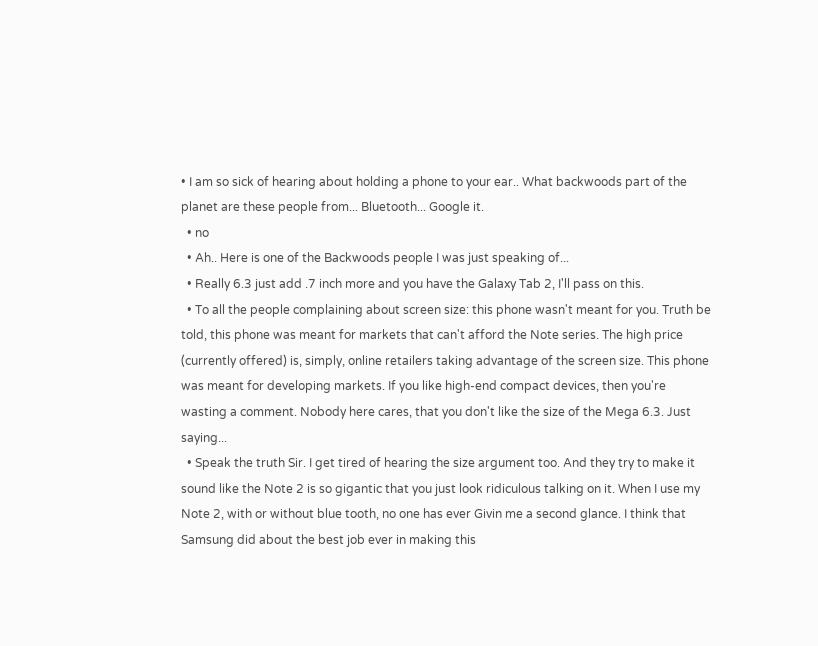• I am so sick of hearing about holding a phone to your ear.. What backwoods part of the planet are these people from... Bluetooth... Google it.
  • no
  • Ah.. Here is one of the Backwoods people I was just speaking of...
  • Really 6.3 just add .7 inch more and you have the Galaxy Tab 2, I'll pass on this.
  • To all the people complaining about screen size: this phone wasn't meant for you. Truth be told, this phone was meant for markets that can't afford the Note series. The high price (currently offered) is, simply, online retailers taking advantage of the screen size. This phone was meant for developing markets. If you like high-end compact devices, then you're wasting a comment. Nobody here cares, that you don't like the size of the Mega 6.3. Just saying...
  • Speak the truth Sir. I get tired of hearing the size argument too. And they try to make it sound like the Note 2 is so gigantic that you just look ridiculous talking on it. When I use my Note 2, with or without blue tooth, no one has ever Givin me a second glance. I think that Samsung did about the best job ever in making this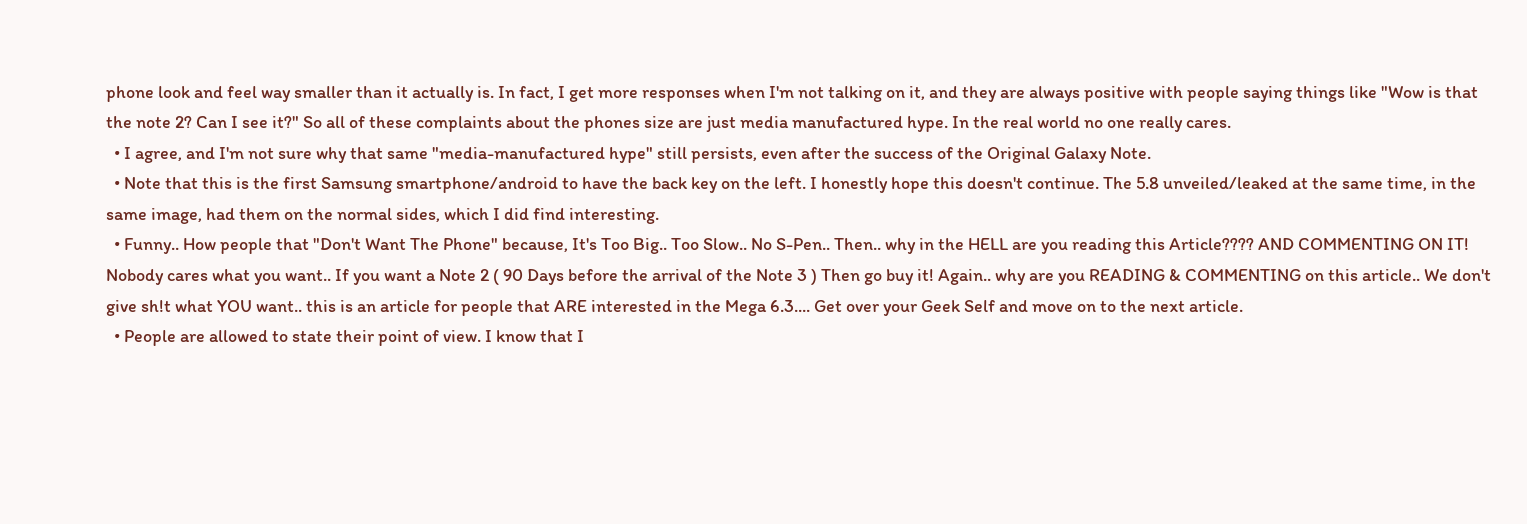phone look and feel way smaller than it actually is. In fact, I get more responses when I'm not talking on it, and they are always positive with people saying things like "Wow is that the note 2? Can I see it?" So all of these complaints about the phones size are just media manufactured hype. In the real world no one really cares.
  • I agree, and I'm not sure why that same "media-manufactured hype" still persists, even after the success of the Original Galaxy Note.
  • Note that this is the first Samsung smartphone/android to have the back key on the left. I honestly hope this doesn't continue. The 5.8 unveiled/leaked at the same time, in the same image, had them on the normal sides, which I did find interesting.
  • Funny.. How people that "Don't Want The Phone" because, It's Too Big.. Too Slow.. No S-Pen.. Then.. why in the HELL are you reading this Article???? AND COMMENTING ON IT! Nobody cares what you want.. If you want a Note 2 ( 90 Days before the arrival of the Note 3 ) Then go buy it! Again.. why are you READING & COMMENTING on this article.. We don't give sh!t what YOU want.. this is an article for people that ARE interested in the Mega 6.3.... Get over your Geek Self and move on to the next article.
  • People are allowed to state their point of view. I know that I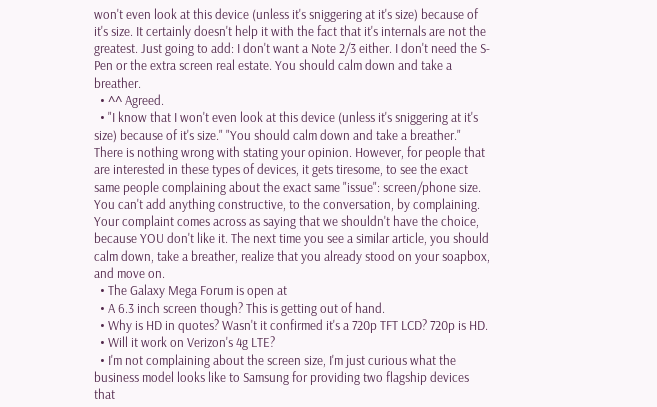won't even look at this device (unless it's sniggering at it's size) because of it's size. It certainly doesn't help it with the fact that it's internals are not the greatest. Just going to add: I don't want a Note 2/3 either. I don't need the S-Pen or the extra screen real estate. You should calm down and take a breather.
  • ^^ Agreed.
  • "I know that I won't even look at this device (unless it's sniggering at it's size) because of it's size." "You should calm down and take a breather." There is nothing wrong with stating your opinion. However, for people that are interested in these types of devices, it gets tiresome, to see the exact same people complaining about the exact same "issue": screen/phone size. You can't add anything constructive, to the conversation, by complaining. Your complaint comes across as saying that we shouldn't have the choice, because YOU don't like it. The next time you see a similar article, you should calm down, take a breather, realize that you already stood on your soapbox, and move on.
  • The Galaxy Mega Forum is open at
  • A 6.3 inch screen though? This is getting out of hand.
  • Why is HD in quotes? Wasn't it confirmed it's a 720p TFT LCD? 720p is HD.
  • Will it work on Verizon's 4g LTE?
  • I'm not complaining about the screen size, I'm just curious what the business model looks like to Samsung for providing two flagship devices that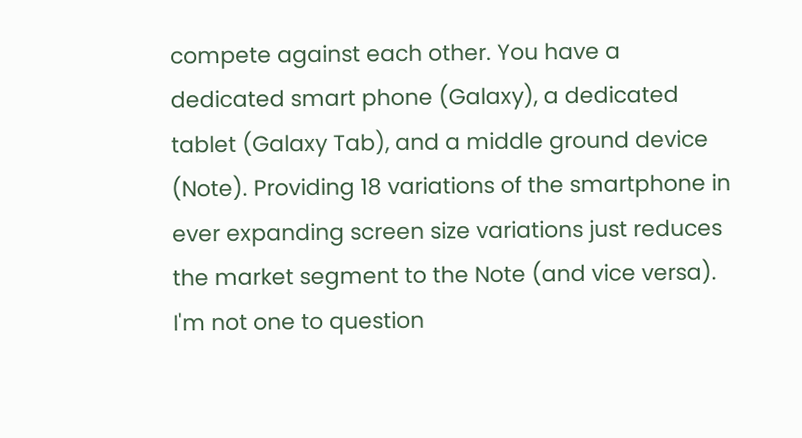compete against each other. You have a dedicated smart phone (Galaxy), a dedicated tablet (Galaxy Tab), and a middle ground device (Note). Providing 18 variations of the smartphone in ever expanding screen size variations just reduces the market segment to the Note (and vice versa). I'm not one to question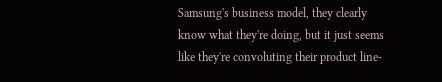Samsung's business model, they clearly know what they're doing, but it just seems like they're convoluting their product line-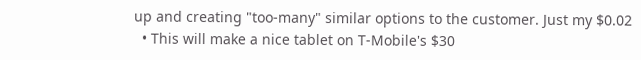up and creating "too-many" similar options to the customer. Just my $0.02
  • This will make a nice tablet on T-Mobile's $30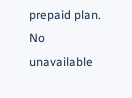prepaid plan. No unavailable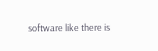software like there is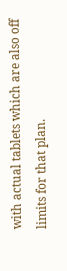with actual tablets which are also off limits for that plan.